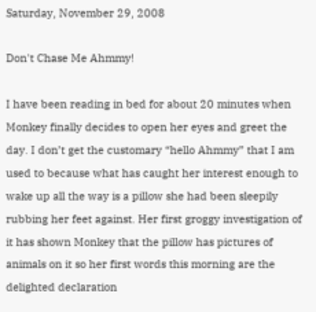Saturday, November 29, 2008

Don't Chase Me Ahmmy!

I have been reading in bed for about 20 minutes when Monkey finally decides to open her eyes and greet the day. I don’t get the customary “hello Ahmmy” that I am used to because what has caught her interest enough to wake up all the way is a pillow she had been sleepily rubbing her feet against. Her first groggy investigation of it has shown Monkey that the pillow has pictures of animals on it so her first words this morning are the delighted declaration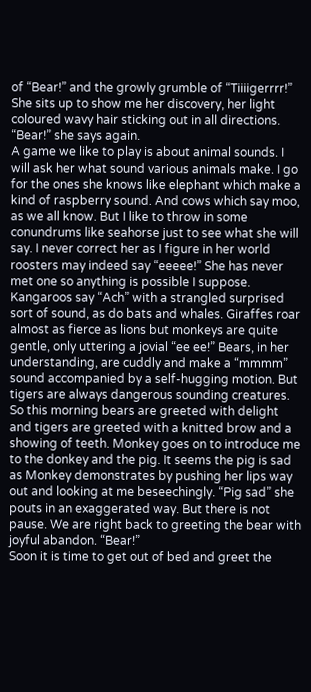of “Bear!” and the growly grumble of “Tiiiigerrrr!” She sits up to show me her discovery, her light coloured wavy hair sticking out in all directions. “Bear!” she says again.
A game we like to play is about animal sounds. I will ask her what sound various animals make. I go for the ones she knows like elephant which make a kind of raspberry sound. And cows which say moo, as we all know. But I like to throw in some conundrums like seahorse just to see what she will say. I never correct her as I figure in her world roosters may indeed say “eeeee!” She has never met one so anything is possible I suppose. Kangaroos say “Ach” with a strangled surprised sort of sound, as do bats and whales. Giraffes roar almost as fierce as lions but monkeys are quite gentle, only uttering a jovial “ee ee!” Bears, in her understanding, are cuddly and make a “mmmm” sound accompanied by a self-hugging motion. But tigers are always dangerous sounding creatures.
So this morning bears are greeted with delight and tigers are greeted with a knitted brow and a showing of teeth. Monkey goes on to introduce me to the donkey and the pig. It seems the pig is sad as Monkey demonstrates by pushing her lips way out and looking at me beseechingly. “Pig sad” she pouts in an exaggerated way. But there is not pause. We are right back to greeting the bear with joyful abandon. “Bear!”
Soon it is time to get out of bed and greet the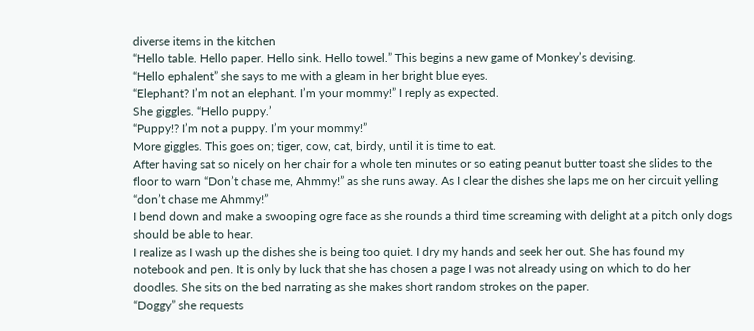diverse items in the kitchen
“Hello table. Hello paper. Hello sink. Hello towel.” This begins a new game of Monkey’s devising.
“Hello ephalent” she says to me with a gleam in her bright blue eyes.
“Elephant? I’m not an elephant. I’m your mommy!” I reply as expected.
She giggles. “Hello puppy.’
“Puppy!? I’m not a puppy. I’m your mommy!”
More giggles. This goes on; tiger, cow, cat, birdy, until it is time to eat.
After having sat so nicely on her chair for a whole ten minutes or so eating peanut butter toast she slides to the floor to warn “Don’t chase me, Ahmmy!” as she runs away. As I clear the dishes she laps me on her circuit yelling “don’t chase me Ahmmy!”
I bend down and make a swooping ogre face as she rounds a third time screaming with delight at a pitch only dogs should be able to hear.
I realize as I wash up the dishes she is being too quiet. I dry my hands and seek her out. She has found my notebook and pen. It is only by luck that she has chosen a page I was not already using on which to do her doodles. She sits on the bed narrating as she makes short random strokes on the paper.
“Doggy” she requests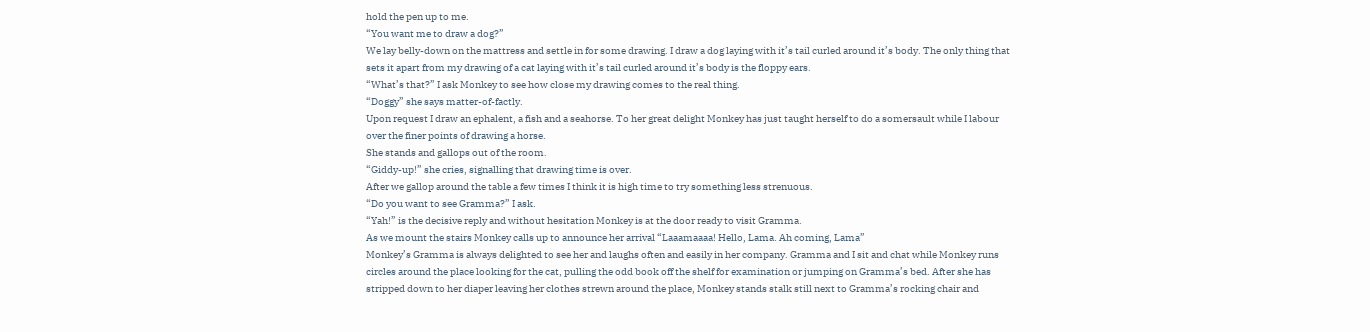hold the pen up to me.
“You want me to draw a dog?”
We lay belly-down on the mattress and settle in for some drawing. I draw a dog laying with it’s tail curled around it’s body. The only thing that sets it apart from my drawing of a cat laying with it’s tail curled around it’s body is the floppy ears.
“What’s that?” I ask Monkey to see how close my drawing comes to the real thing.
“Doggy” she says matter-of-factly.
Upon request I draw an ephalent, a fish and a seahorse. To her great delight Monkey has just taught herself to do a somersault while I labour over the finer points of drawing a horse.
She stands and gallops out of the room.
“Giddy-up!” she cries, signalling that drawing time is over.
After we gallop around the table a few times I think it is high time to try something less strenuous.
“Do you want to see Gramma?” I ask.
“Yah!” is the decisive reply and without hesitation Monkey is at the door ready to visit Gramma.
As we mount the stairs Monkey calls up to announce her arrival “Laaamaaaa! Hello, Lama. Ah coming, Lama”
Monkey’s Gramma is always delighted to see her and laughs often and easily in her company. Gramma and I sit and chat while Monkey runs circles around the place looking for the cat, pulling the odd book off the shelf for examination or jumping on Gramma’s bed. After she has stripped down to her diaper leaving her clothes strewn around the place, Monkey stands stalk still next to Gramma’s rocking chair and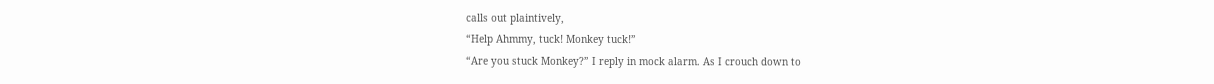calls out plaintively,
“Help Ahmmy, tuck! Monkey tuck!”
“Are you stuck Monkey?” I reply in mock alarm. As I crouch down to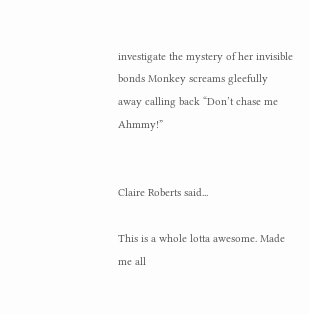investigate the mystery of her invisible bonds Monkey screams gleefully away calling back “Don’t chase me Ahmmy!”


Claire Roberts said...

This is a whole lotta awesome. Made me all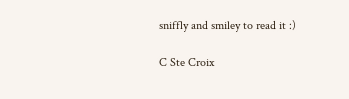sniffly and smiley to read it :)

C Ste Croix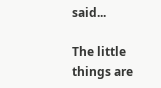said...

The little things are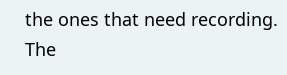the ones that need recording. The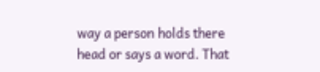way a person holds there head or says a word. That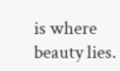is where beauty lies.